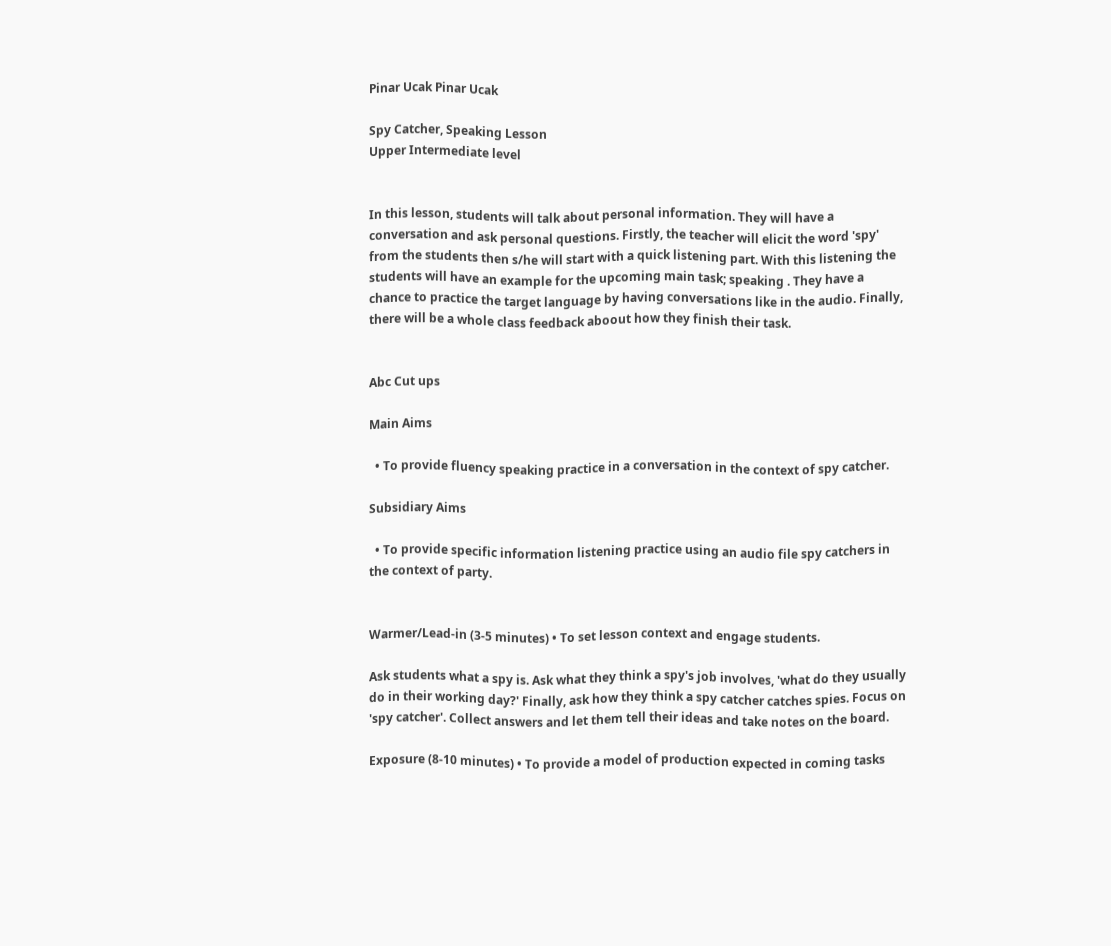Pinar Ucak Pinar Ucak

Spy Catcher, Speaking Lesson
Upper Intermediate level


In this lesson, students will talk about personal information. They will have a conversation and ask personal questions. Firstly, the teacher will elicit the word 'spy' from the students then s/he will start with a quick listening part. With this listening the students will have an example for the upcoming main task; speaking . They have a chance to practice the target language by having conversations like in the audio. Finally, there will be a whole class feedback aboout how they finish their task.


Abc Cut ups

Main Aims

  • To provide fluency speaking practice in a conversation in the context of spy catcher.

Subsidiary Aims

  • To provide specific information listening practice using an audio file spy catchers in the context of party.


Warmer/Lead-in (3-5 minutes) • To set lesson context and engage students.

Ask students what a spy is. Ask what they think a spy's job involves, 'what do they usually do in their working day?' Finally, ask how they think a spy catcher catches spies. Focus on 'spy catcher'. Collect answers and let them tell their ideas and take notes on the board.

Exposure (8-10 minutes) • To provide a model of production expected in coming tasks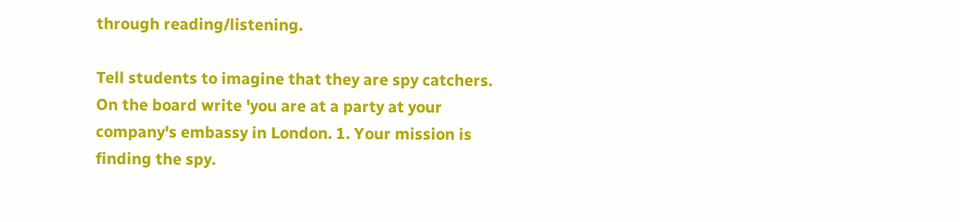through reading/listening.

Tell students to imagine that they are spy catchers. On the board write 'you are at a party at your company's embassy in London. 1. Your mission is finding the spy.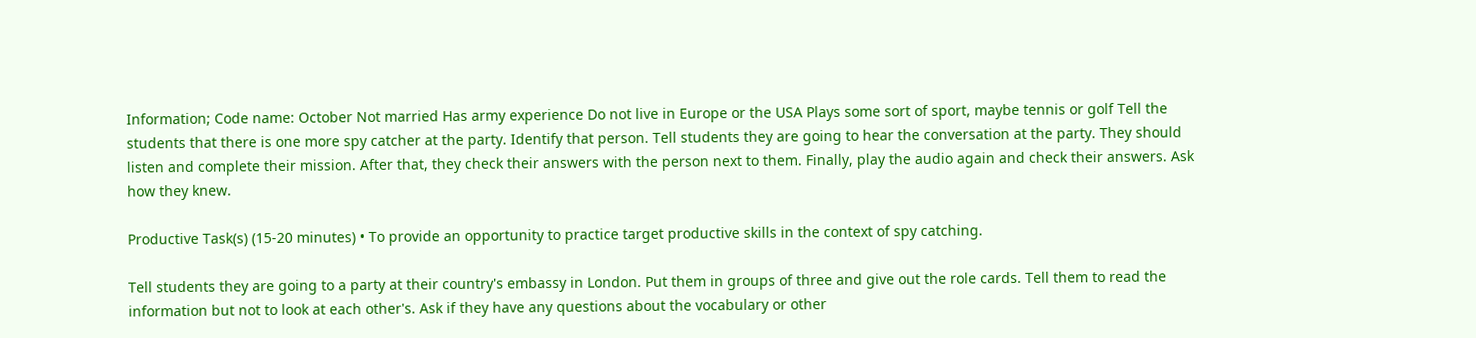Information; Code name: October Not married Has army experience Do not live in Europe or the USA Plays some sort of sport, maybe tennis or golf Tell the students that there is one more spy catcher at the party. Identify that person. Tell students they are going to hear the conversation at the party. They should listen and complete their mission. After that, they check their answers with the person next to them. Finally, play the audio again and check their answers. Ask how they knew.

Productive Task(s) (15-20 minutes) • To provide an opportunity to practice target productive skills in the context of spy catching.

Tell students they are going to a party at their country's embassy in London. Put them in groups of three and give out the role cards. Tell them to read the information but not to look at each other's. Ask if they have any questions about the vocabulary or other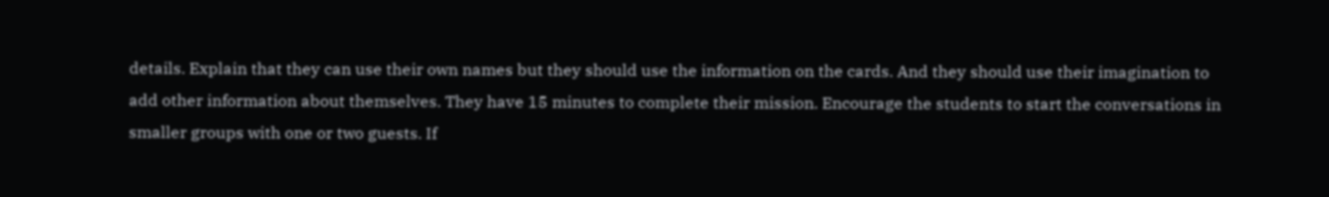details. Explain that they can use their own names but they should use the information on the cards. And they should use their imagination to add other information about themselves. They have 15 minutes to complete their mission. Encourage the students to start the conversations in smaller groups with one or two guests. If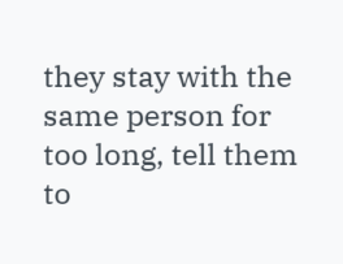they stay with the same person for too long, tell them to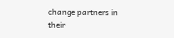change partners in their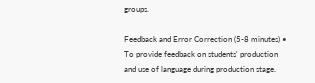groups.

Feedback and Error Correction (5-8 minutes) • To provide feedback on students' production and use of language during production stage.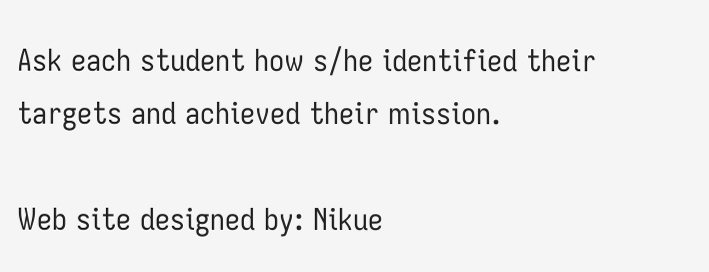Ask each student how s/he identified their targets and achieved their mission.

Web site designed by: Nikue